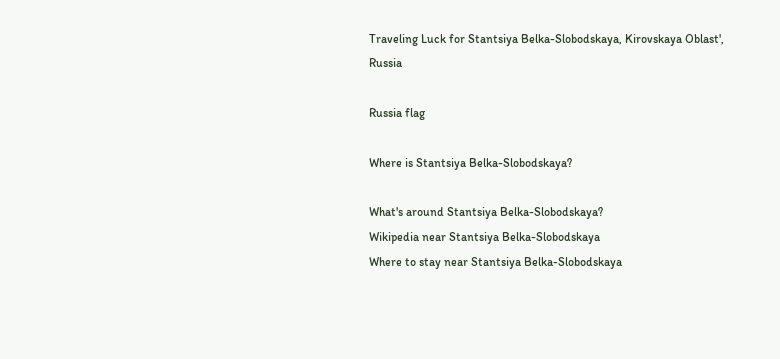Traveling Luck for Stantsiya Belka-Slobodskaya, Kirovskaya Oblast', Russia

Russia flag

Where is Stantsiya Belka-Slobodskaya?

What's around Stantsiya Belka-Slobodskaya?
Wikipedia near Stantsiya Belka-Slobodskaya
Where to stay near Stantsiya Belka-Slobodskaya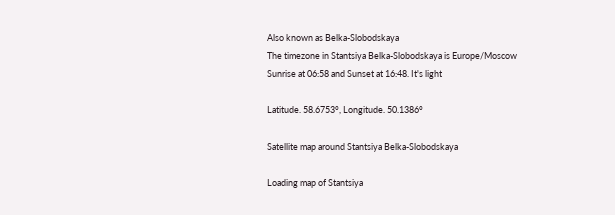Also known as Belka-Slobodskaya
The timezone in Stantsiya Belka-Slobodskaya is Europe/Moscow
Sunrise at 06:58 and Sunset at 16:48. It's light

Latitude. 58.6753°, Longitude. 50.1386°

Satellite map around Stantsiya Belka-Slobodskaya

Loading map of Stantsiya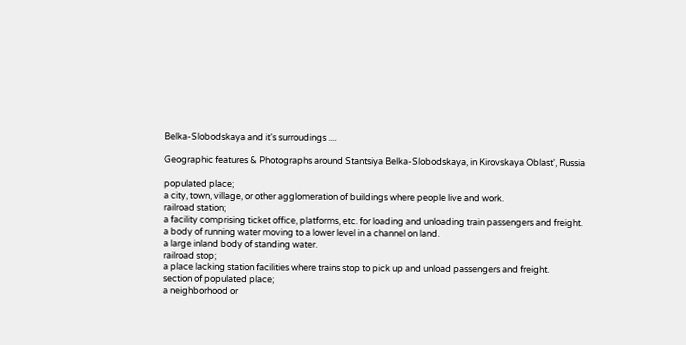Belka-Slobodskaya and it's surroudings ....

Geographic features & Photographs around Stantsiya Belka-Slobodskaya, in Kirovskaya Oblast', Russia

populated place;
a city, town, village, or other agglomeration of buildings where people live and work.
railroad station;
a facility comprising ticket office, platforms, etc. for loading and unloading train passengers and freight.
a body of running water moving to a lower level in a channel on land.
a large inland body of standing water.
railroad stop;
a place lacking station facilities where trains stop to pick up and unload passengers and freight.
section of populated place;
a neighborhood or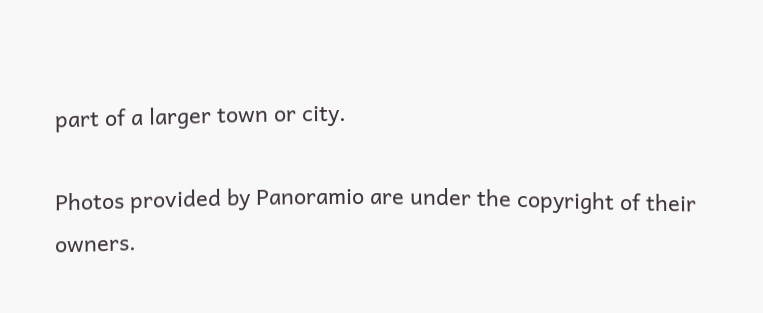part of a larger town or city.

Photos provided by Panoramio are under the copyright of their owners.